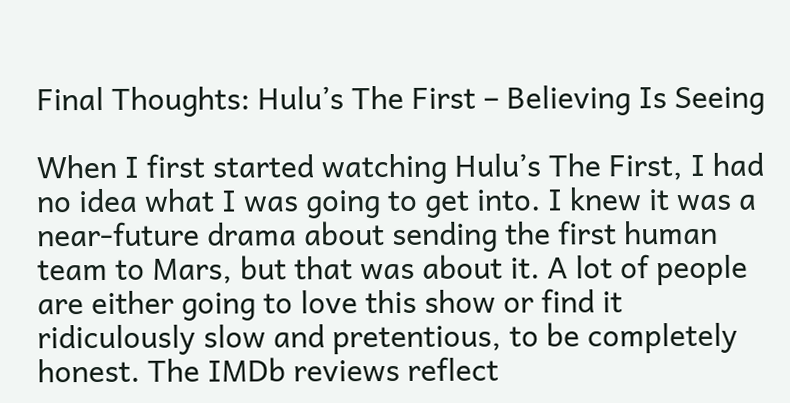Final Thoughts: Hulu’s The First – Believing Is Seeing

When I first started watching Hulu’s The First, I had no idea what I was going to get into. I knew it was a near-future drama about sending the first human team to Mars, but that was about it. A lot of people are either going to love this show or find it ridiculously slow and pretentious, to be completely honest. The IMDb reviews reflect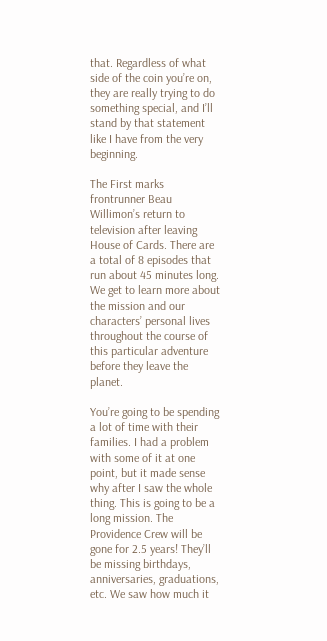that. Regardless of what side of the coin you’re on, they are really trying to do something special, and I’ll stand by that statement like I have from the very beginning.

The First marks frontrunner Beau Willimon’s return to television after leaving House of Cards. There are a total of 8 episodes that run about 45 minutes long. We get to learn more about the mission and our characters’ personal lives throughout the course of this particular adventure before they leave the planet.

You’re going to be spending a lot of time with their families. I had a problem with some of it at one point, but it made sense why after I saw the whole thing. This is going to be a long mission. The Providence Crew will be gone for 2.5 years! They’ll be missing birthdays, anniversaries, graduations, etc. We saw how much it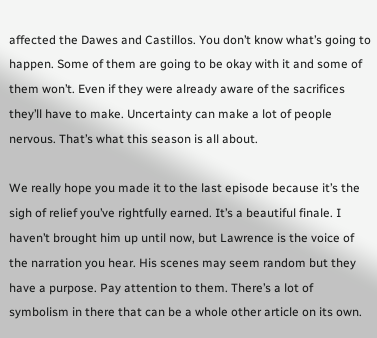affected the Dawes and Castillos. You don’t know what’s going to happen. Some of them are going to be okay with it and some of them won’t. Even if they were already aware of the sacrifices they’ll have to make. Uncertainty can make a lot of people nervous. That’s what this season is all about.

We really hope you made it to the last episode because it’s the sigh of relief you’ve rightfully earned. It’s a beautiful finale. I haven’t brought him up until now, but Lawrence is the voice of the narration you hear. His scenes may seem random but they have a purpose. Pay attention to them. There’s a lot of symbolism in there that can be a whole other article on its own.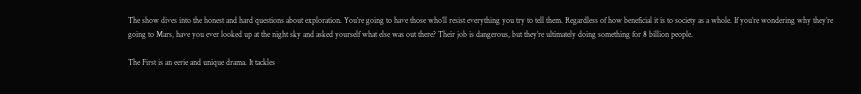The show dives into the honest and hard questions about exploration. You’re going to have those who’ll resist everything you try to tell them. Regardless of how beneficial it is to society as a whole. If you’re wondering why they’re going to Mars, have you ever looked up at the night sky and asked yourself what else was out there? Their job is dangerous, but they’re ultimately doing something for 8 billion people.

The First is an eerie and unique drama. It tackles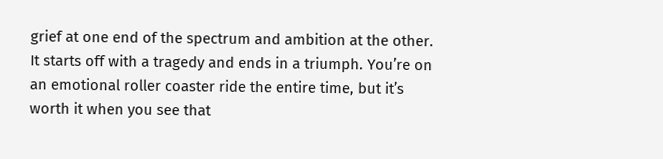grief at one end of the spectrum and ambition at the other. It starts off with a tragedy and ends in a triumph. You’re on an emotional roller coaster ride the entire time, but it’s worth it when you see that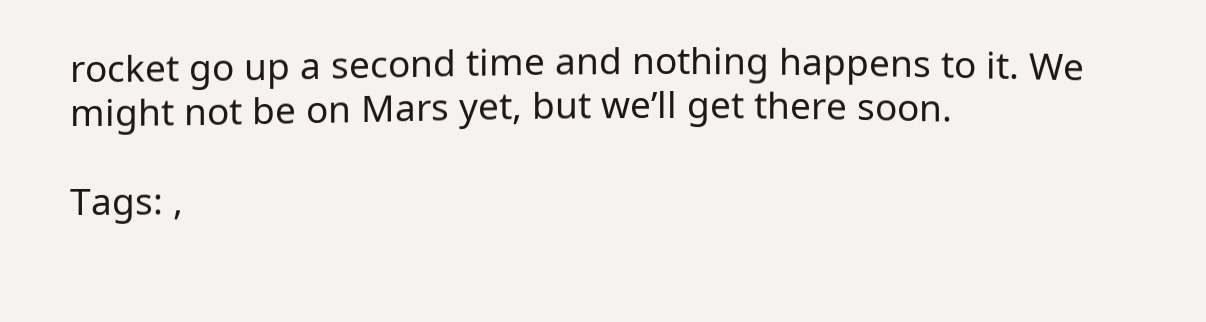rocket go up a second time and nothing happens to it. We might not be on Mars yet, but we’ll get there soon.

Tags: ,